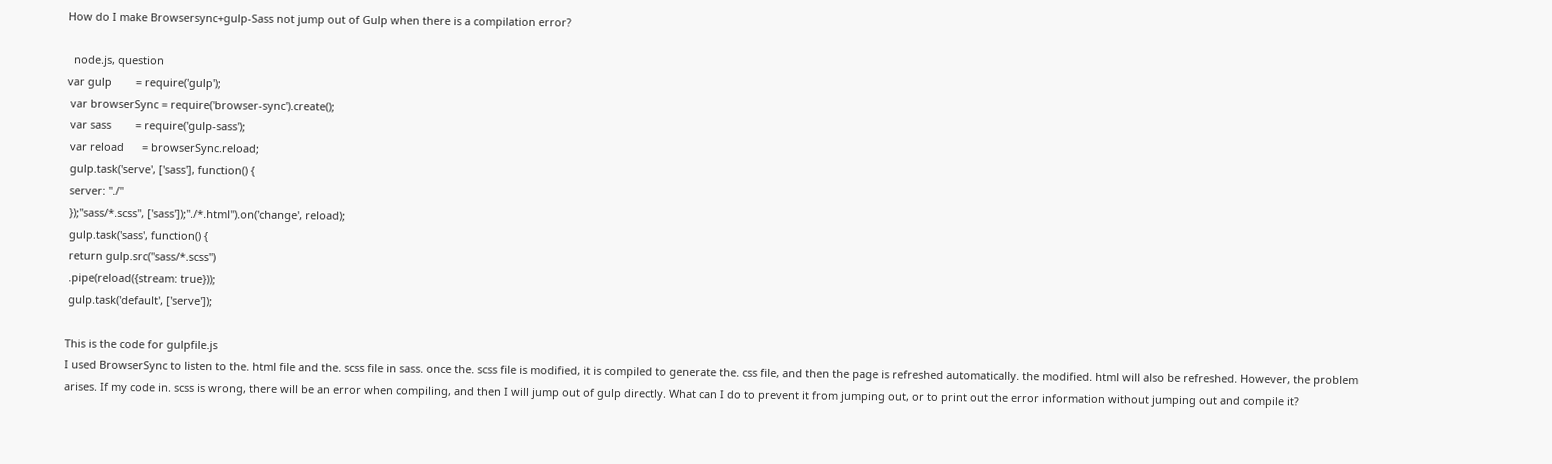How do I make Browsersync+gulp-Sass not jump out of Gulp when there is a compilation error?

  node.js, question
var gulp        = require('gulp');
 var browserSync = require('browser-sync').create();
 var sass        = require('gulp-sass');
 var reload      = browserSync.reload;
 gulp.task('serve', ['sass'], function() {
 server: "./"
 });"sass/*.scss", ['sass']);"./*.html").on('change', reload);
 gulp.task('sass', function() {
 return gulp.src("sass/*.scss")
 .pipe(reload({stream: true}));
 gulp.task('default', ['serve']);

This is the code for gulpfile.js
I used BrowserSync to listen to the. html file and the. scss file in sass. once the. scss file is modified, it is compiled to generate the. css file, and then the page is refreshed automatically. the modified. html will also be refreshed. However, the problem arises. If my code in. scss is wrong, there will be an error when compiling, and then I will jump out of gulp directly. What can I do to prevent it from jumping out, or to print out the error information without jumping out and compile it?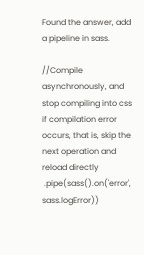Found the answer, add a pipeline in sass.

//Compile asynchronously, and stop compiling into css if compilation error occurs, that is, skip the next operation and reload directly
 .pipe(sass().on('error', sass.logError))